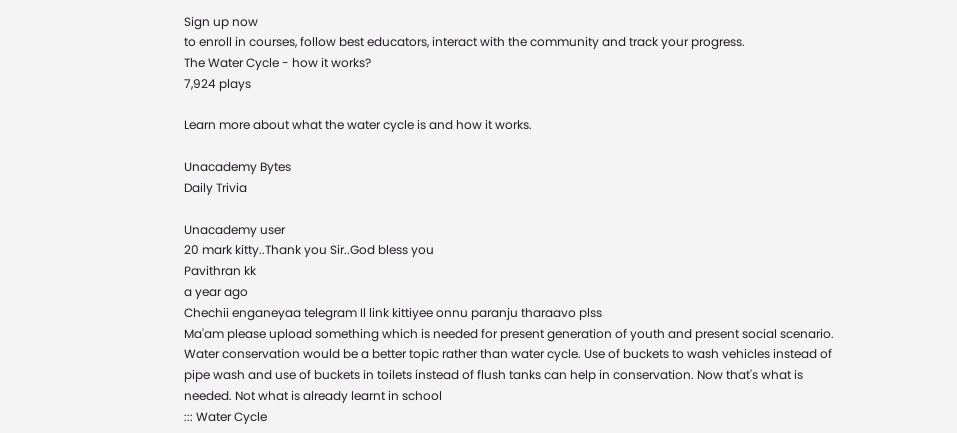Sign up now
to enroll in courses, follow best educators, interact with the community and track your progress.
The Water Cycle - how it works?
7,924 plays

Learn more about what the water cycle is and how it works.

Unacademy Bytes
Daily Trivia

Unacademy user
20 mark kitty..Thank you Sir..God bless you
Pavithran kk
a year ago
Chechii enganeyaa telegram Il link kittiyee onnu paranju tharaavo plss
Ma'am please upload something which is needed for present generation of youth and present social scenario. Water conservation would be a better topic rather than water cycle. Use of buckets to wash vehicles instead of pipe wash and use of buckets in toilets instead of flush tanks can help in conservation. Now that's what is needed. Not what is already learnt in school
::: Water Cycle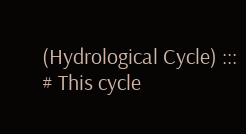(Hydrological Cycle) ::: # This cycle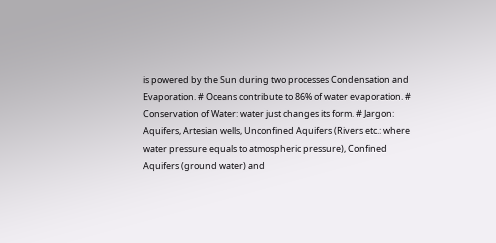is powered by the Sun during two processes Condensation and Evaporation. # Oceans contribute to 86% of water evaporation. # Conservation of Water: water just changes its form. # Jargon: Aquifers, Artesian wells, Unconfined Aquifers (Rivers etc.: where water pressure equals to atmospheric pressure), Confined Aquifers (ground water) and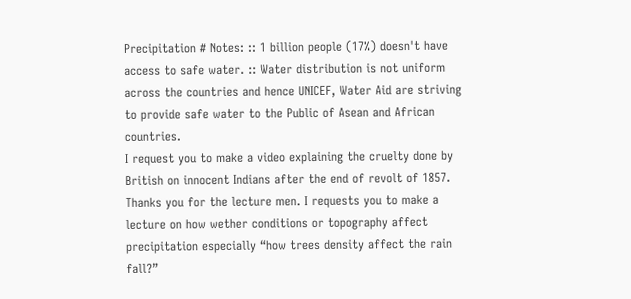Precipitation # Notes: :: 1 billion people (17%) doesn't have access to safe water. :: Water distribution is not uniform across the countries and hence UNICEF, Water Aid are striving to provide safe water to the Public of Asean and African countries.
I request you to make a video explaining the cruelty done by British on innocent Indians after the end of revolt of 1857.
Thanks you for the lecture men. I requests you to make a lecture on how wether conditions or topography affect precipitation especially “how trees density affect the rain fall?”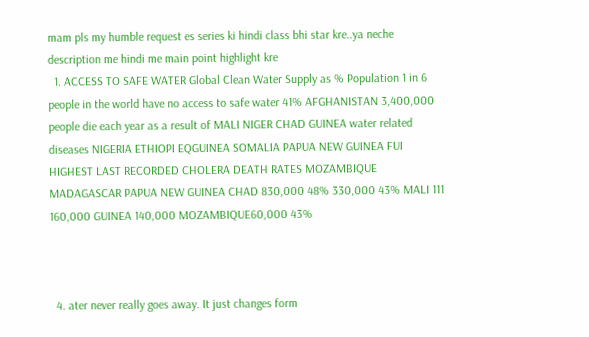mam pls my humble request es series ki hindi class bhi star kre..ya neche description me hindi me main point highlight kre
  1. ACCESS TO SAFE WATER Global Clean Water Supply as % Population 1 in 6 people in the world have no access to safe water 41% AFGHANISTAN 3,400,000 people die each year as a result of MALI NIGER CHAD GUINEA water related diseases NIGERIA ETHIOPI EQGUINEA SOMALIA PAPUA NEW GUINEA FUI HIGHEST LAST RECORDED CHOLERA DEATH RATES MOZAMBIQUE MADAGASCAR PAPUA NEW GUINEA CHAD 830,000 48% 330,000 43% MALI 111 160,000 GUINEA 140,000 MOZAMBIQUE60,000 43%



  4. ater never really goes away. It just changes form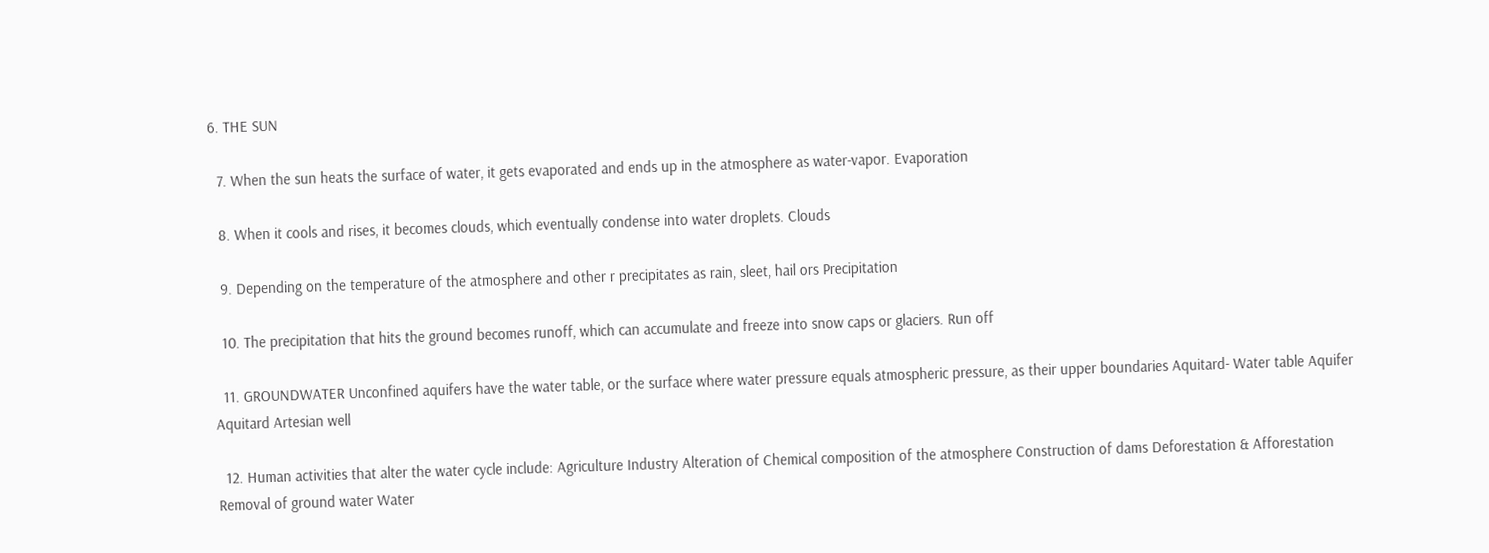6. THE SUN

  7. When the sun heats the surface of water, it gets evaporated and ends up in the atmosphere as water-vapor. Evaporation

  8. When it cools and rises, it becomes clouds, which eventually condense into water droplets. Clouds

  9. Depending on the temperature of the atmosphere and other r precipitates as rain, sleet, hail ors Precipitation

  10. The precipitation that hits the ground becomes runoff, which can accumulate and freeze into snow caps or glaciers. Run off

  11. GROUNDWATER Unconfined aquifers have the water table, or the surface where water pressure equals atmospheric pressure, as their upper boundaries Aquitard- Water table Aquifer Aquitard Artesian well

  12. Human activities that alter the water cycle include: Agriculture Industry Alteration of Chemical composition of the atmosphere Construction of dams Deforestation & Afforestation Removal of ground water Water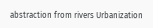abstraction from rivers Urbanization